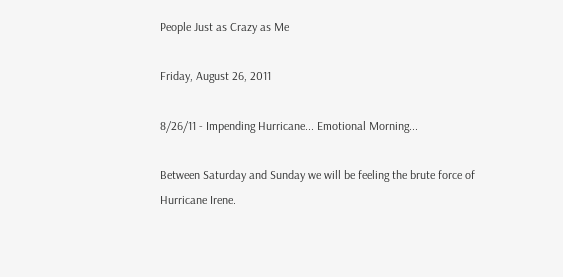People Just as Crazy as Me

Friday, August 26, 2011

8/26/11 - Impending Hurricane... Emotional Morning...

Between Saturday and Sunday we will be feeling the brute force of Hurricane Irene.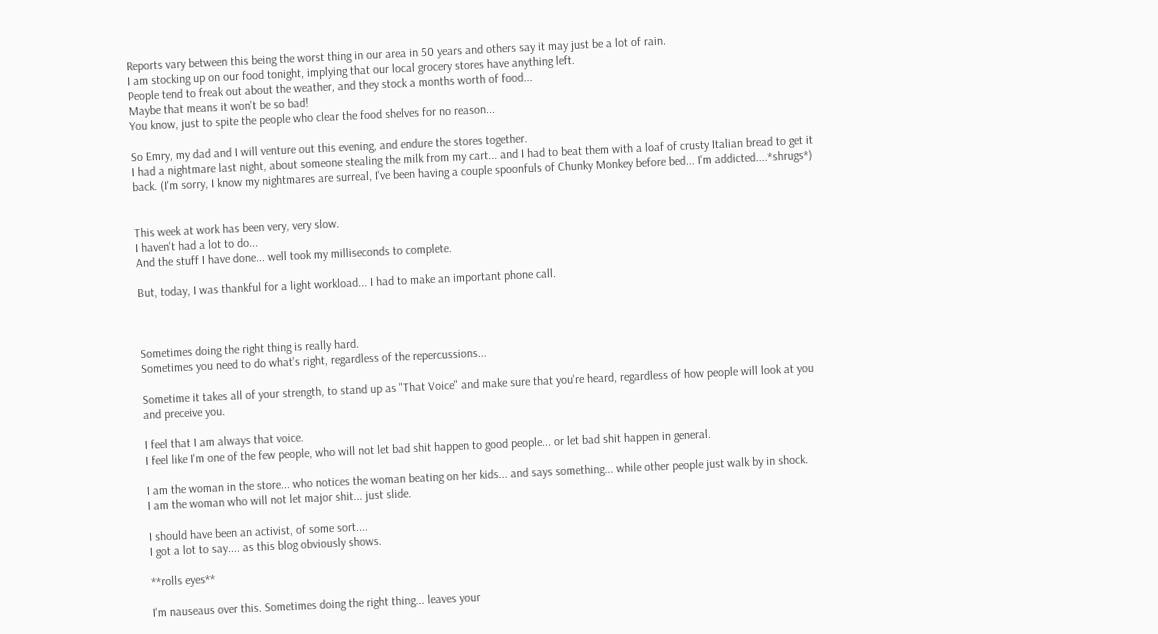Reports vary between this being the worst thing in our area in 50 years and others say it may just be a lot of rain.
I am stocking up on our food tonight, implying that our local grocery stores have anything left.
People tend to freak out about the weather, and they stock a months worth of food...
Maybe that means it won't be so bad!
You know, just to spite the people who clear the food shelves for no reason...

So Emry, my dad and I will venture out this evening, and endure the stores together.
I had a nightmare last night, about someone stealing the milk from my cart... and I had to beat them with a loaf of crusty Italian bread to get it back. (I'm sorry, I know my nightmares are surreal, I've been having a couple spoonfuls of Chunky Monkey before bed... I'm addicted....*shrugs*)


This week at work has been very, very slow.
I haven't had a lot to do...
And the stuff I have done... well took my milliseconds to complete.

But, today, I was thankful for a light workload... I had to make an important phone call.



Sometimes doing the right thing is really hard.
Sometimes you need to do what's right, regardless of the repercussions...

Sometime it takes all of your strength, to stand up as "That Voice" and make sure that you're heard, regardless of how people will look at you and preceive you.

I feel that I am always that voice.
I feel like I'm one of the few people, who will not let bad shit happen to good people... or let bad shit happen in general.

I am the woman in the store... who notices the woman beating on her kids... and says something... while other people just walk by in shock.
I am the woman who will not let major shit... just slide.

I should have been an activist, of some sort....
I got a lot to say.... as this blog obviously shows.

**rolls eyes**

I'm nauseaus over this. Sometimes doing the right thing... leaves your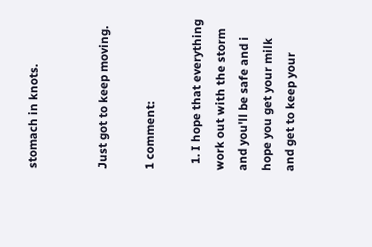stomach in knots.


Just got to keep moving.

1 comment:

  1. I hope that everything work out with the storm and you'll be safe and i hope you get your milk and get to keep your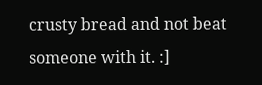crusty bread and not beat someone with it. :]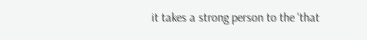it takes a strong person to the 'that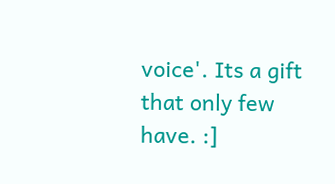voice'. Its a gift that only few have. :]